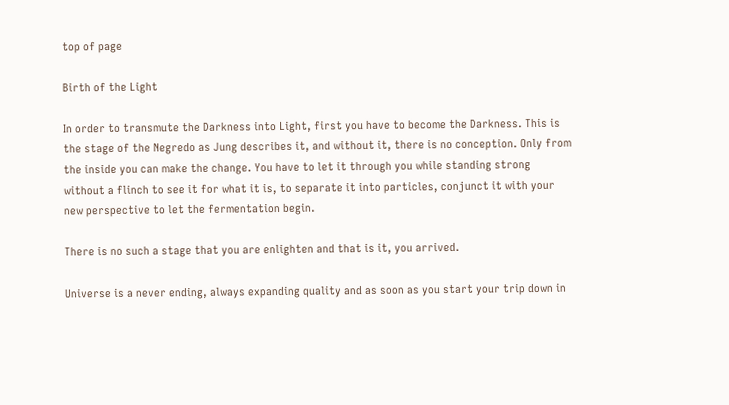top of page

Birth of the Light

In order to transmute the Darkness into Light, first you have to become the Darkness. This is the stage of the Negredo as Jung describes it, and without it, there is no conception. Only from the inside you can make the change. You have to let it through you while standing strong without a flinch to see it for what it is, to separate it into particles, conjunct it with your new perspective to let the fermentation begin.

There is no such a stage that you are enlighten and that is it, you arrived.

Universe is a never ending, always expanding quality and as soon as you start your trip down in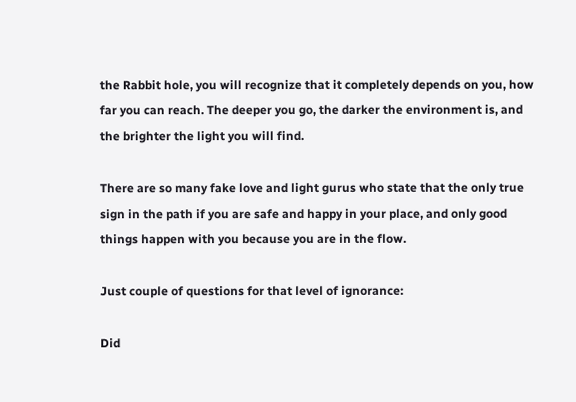the Rabbit hole, you will recognize that it completely depends on you, how far you can reach. The deeper you go, the darker the environment is, and the brighter the light you will find.

There are so many fake love and light gurus who state that the only true sign in the path if you are safe and happy in your place, and only good things happen with you because you are in the flow.

Just couple of questions for that level of ignorance:

Did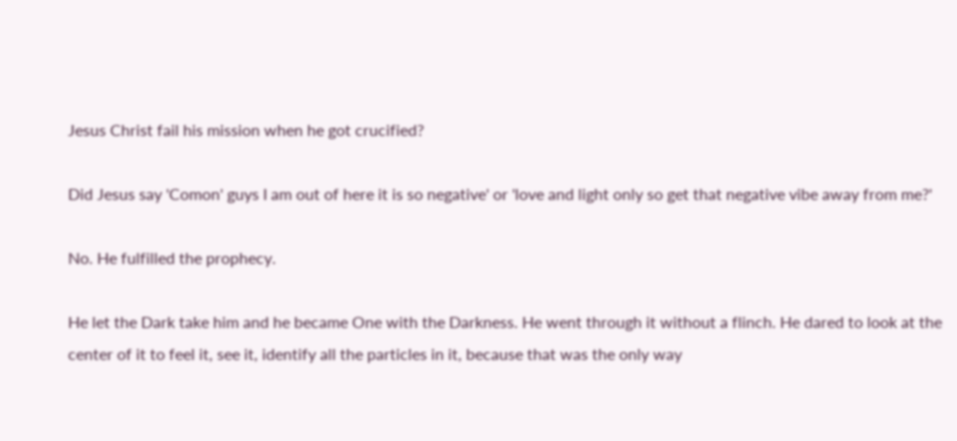Jesus Christ fail his mission when he got crucified?

Did Jesus say 'Comon' guys I am out of here it is so negative' or 'love and light only so get that negative vibe away from me?'

No. He fulfilled the prophecy.

He let the Dark take him and he became One with the Darkness. He went through it without a flinch. He dared to look at the center of it to feel it, see it, identify all the particles in it, because that was the only way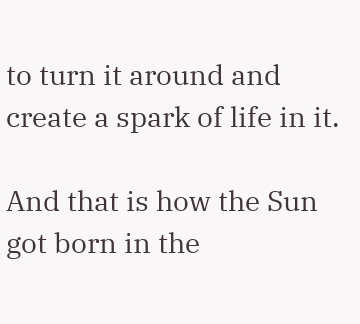to turn it around and create a spark of life in it.

And that is how the Sun got born in the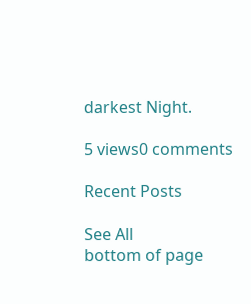darkest Night.

5 views0 comments

Recent Posts

See All
bottom of page